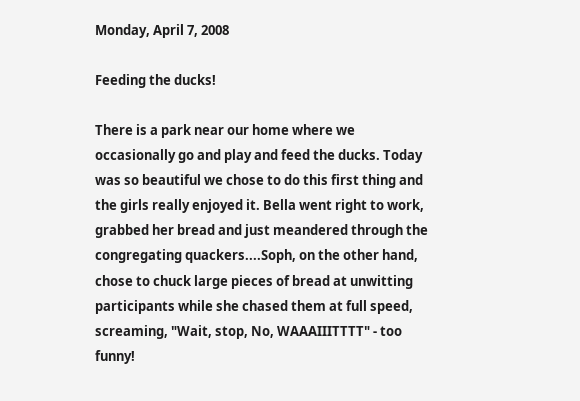Monday, April 7, 2008

Feeding the ducks!

There is a park near our home where we occasionally go and play and feed the ducks. Today was so beautiful we chose to do this first thing and the girls really enjoyed it. Bella went right to work, grabbed her bread and just meandered through the congregating quackers....Soph, on the other hand, chose to chuck large pieces of bread at unwitting participants while she chased them at full speed, screaming, "Wait, stop, No, WAAAIIITTTT" - too funny!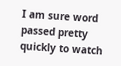I am sure word passed pretty quickly to watch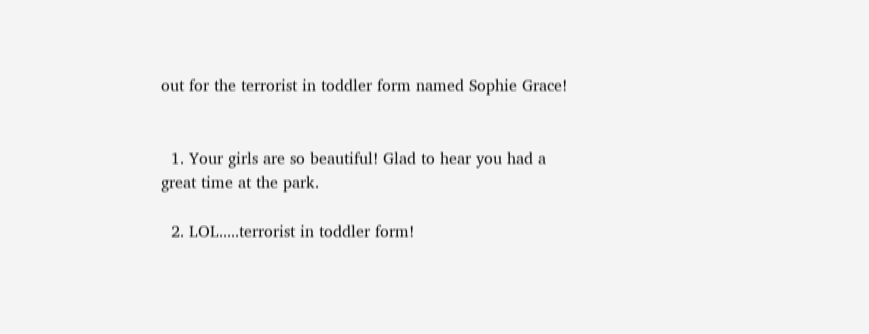out for the terrorist in toddler form named Sophie Grace!


  1. Your girls are so beautiful! Glad to hear you had a great time at the park.

  2. LOL.....terrorist in toddler form!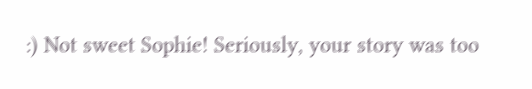:) Not sweet Sophie! Seriously, your story was too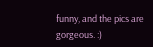funny, and the pics are gorgeous. :)